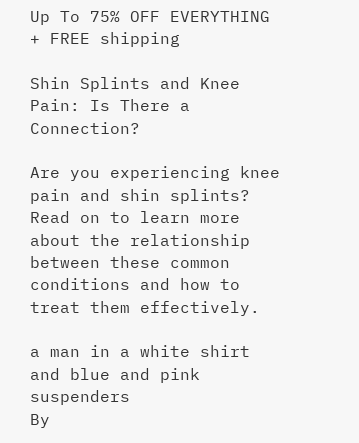Up To 75% OFF EVERYTHING + FREE shipping

Shin Splints and Knee Pain: Is There a Connection?

Are you experiencing knee pain and shin splints? Read on to learn more about the relationship between these common conditions and how to treat them effectively.

a man in a white shirt and blue and pink suspenders
By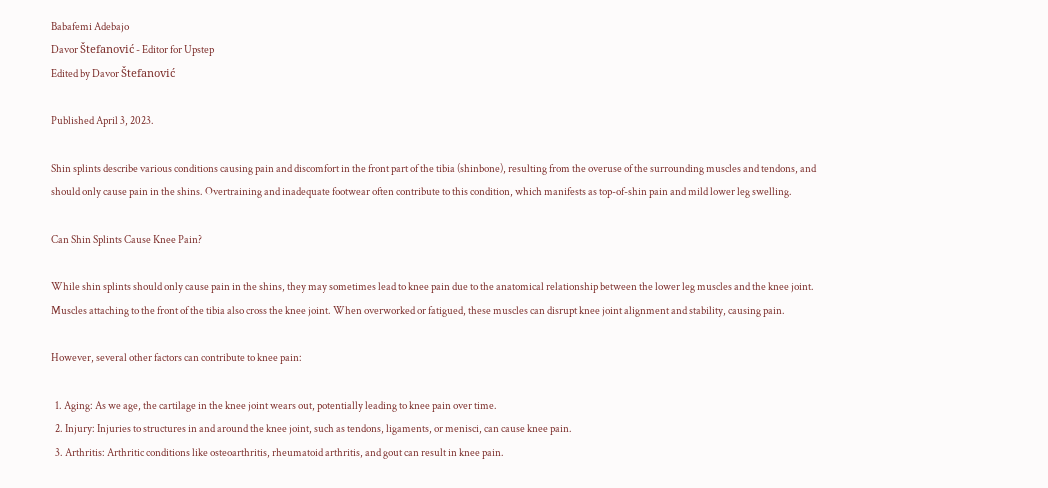Babafemi Adebajo
Davor Štefanović - Editor for Upstep
Edited by Davor Štefanović

Published April 3, 2023.

Shin splints describe various conditions causing pain and discomfort in the front part of the tibia (shinbone), resulting from the overuse of the surrounding muscles and tendons, and should only cause pain in the shins. Overtraining and inadequate footwear often contribute to this condition, which manifests as top-of-shin pain and mild lower leg swelling.

Can Shin Splints Cause Knee Pain?

While shin splints should only cause pain in the shins, they may sometimes lead to knee pain due to the anatomical relationship between the lower leg muscles and the knee joint. Muscles attaching to the front of the tibia also cross the knee joint. When overworked or fatigued, these muscles can disrupt knee joint alignment and stability, causing pain.

However, several other factors can contribute to knee pain:

  1. Aging: As we age, the cartilage in the knee joint wears out, potentially leading to knee pain over time.
  2. Injury: Injuries to structures in and around the knee joint, such as tendons, ligaments, or menisci, can cause knee pain.
  3. Arthritis: Arthritic conditions like osteoarthritis, rheumatoid arthritis, and gout can result in knee pain.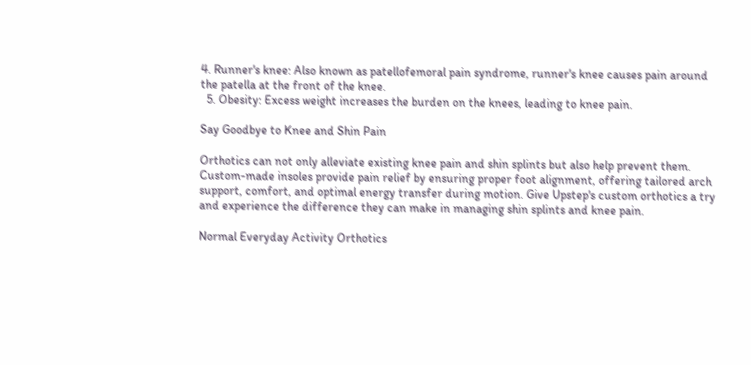4. Runner's knee: Also known as patellofemoral pain syndrome, runner's knee causes pain around the patella at the front of the knee.
  5. Obesity: Excess weight increases the burden on the knees, leading to knee pain.

Say Goodbye to Knee and Shin Pain

Orthotics can not only alleviate existing knee pain and shin splints but also help prevent them. Custom-made insoles provide pain relief by ensuring proper foot alignment, offering tailored arch support, comfort, and optimal energy transfer during motion. Give Upstep's custom orthotics a try and experience the difference they can make in managing shin splints and knee pain.

Normal Everyday Activity Orthotics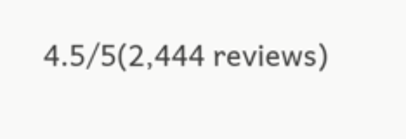4.5/5(2,444 reviews)